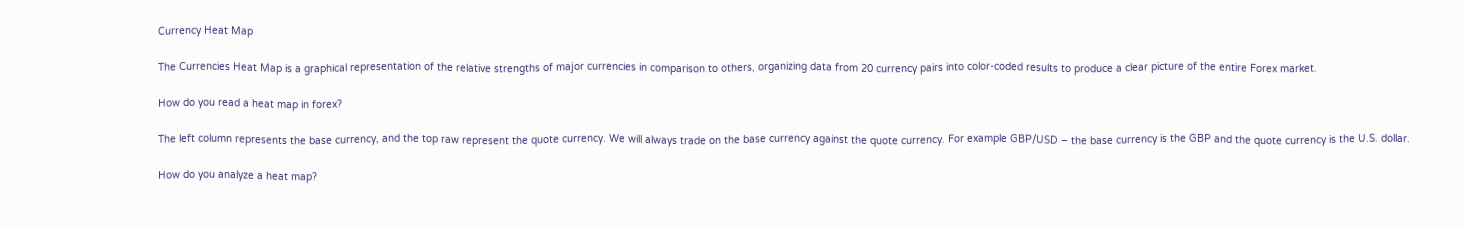Currency Heat Map

The Currencies Heat Map is a graphical representation of the relative strengths of major currencies in comparison to others, organizing data from 20 currency pairs into color-coded results to produce a clear picture of the entire Forex market.

How do you read a heat map in forex?

The left column represents the base currency, and the top raw represent the quote currency. We will always trade on the base currency against the quote currency. For example GBP/USD – the base currency is the GBP and the quote currency is the U.S. dollar.

How do you analyze a heat map?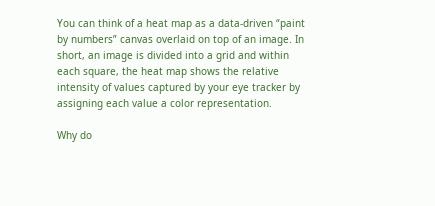You can think of a heat map as a data-driven “paint by numbers” canvas overlaid on top of an image. In short, an image is divided into a grid and within each square, the heat map shows the relative intensity of values captured by your eye tracker by assigning each value a color representation.

Why do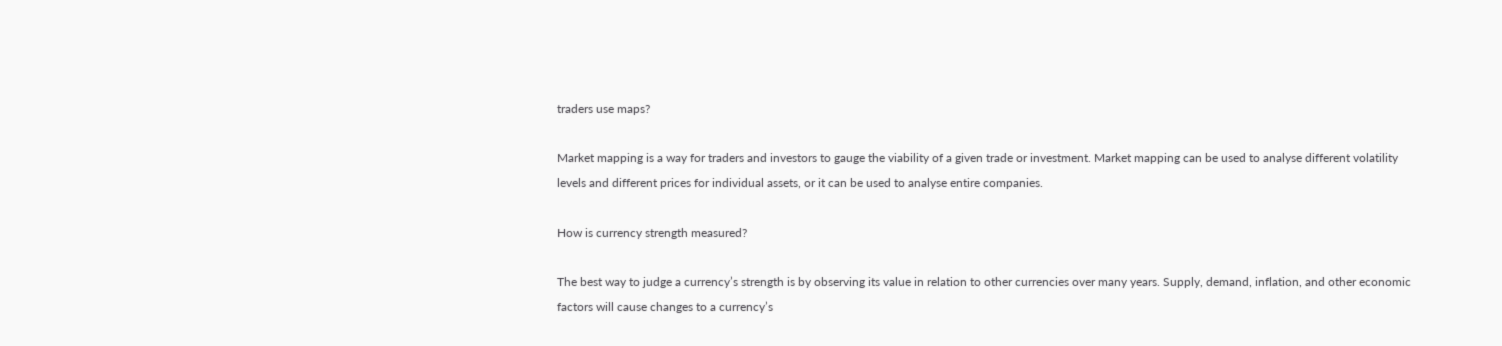traders use maps?

Market mapping is a way for traders and investors to gauge the viability of a given trade or investment. Market mapping can be used to analyse different volatility levels and different prices for individual assets, or it can be used to analyse entire companies.

How is currency strength measured?

The best way to judge a currency’s strength is by observing its value in relation to other currencies over many years. Supply, demand, inflation, and other economic factors will cause changes to a currency’s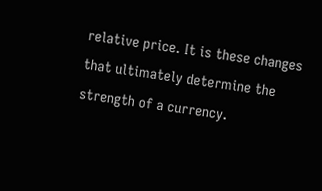relative price. It is these changes that ultimately determine the strength of a currency.